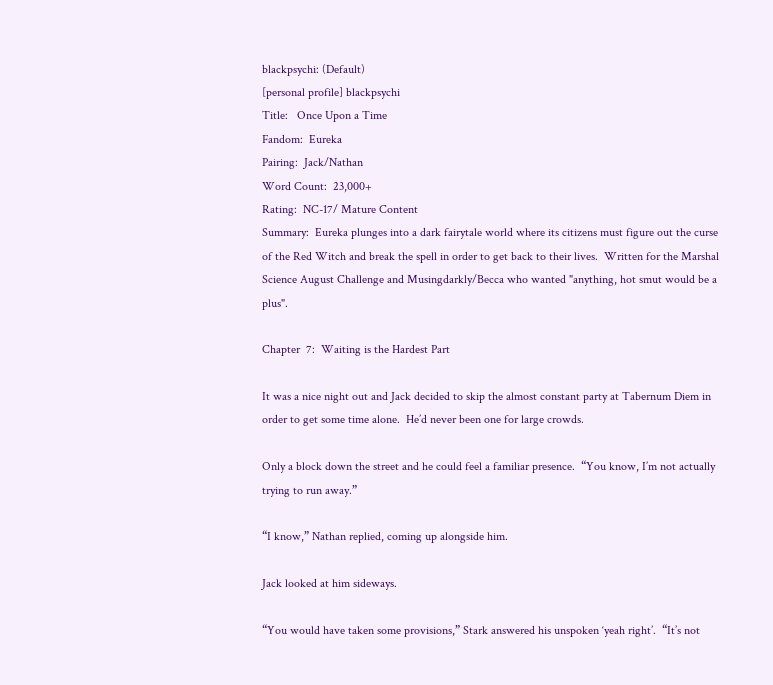blackpsychi: (Default)
[personal profile] blackpsychi
Title:   Once Upon a Time
Fandom:  Eureka
Pairing:  Jack/Nathan
Word Count:  23,000+
Rating:  NC-17/ Mature Content
Summary:  Eureka plunges into a dark fairytale world where its citizens must figure out the curse of the Red Witch and break the spell in order to get back to their lives.  Written for the Marshal Science August Challenge and Musingdarkly/Becca who wanted "anything, hot smut would be a plus".

Chapter  7:  Waiting is the Hardest Part

It was a nice night out and Jack decided to skip the almost constant party at Tabernum Diem in order to get some time alone.  He’d never been one for large crowds.

Only a block down the street and he could feel a familiar presence.  “You know, I’m not actually trying to run away.”

“I know,” Nathan replied, coming up alongside him.

Jack looked at him sideways.

“You would have taken some provisions,” Stark answered his unspoken ‘yeah right’.  “It’s not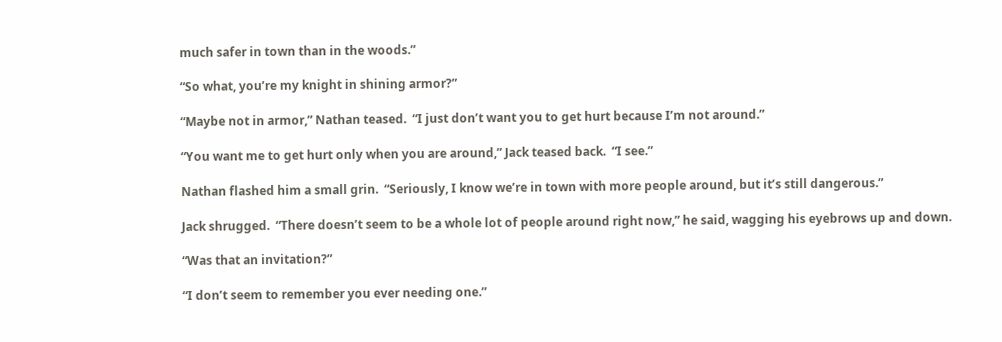much safer in town than in the woods.”

“So what, you’re my knight in shining armor?”

“Maybe not in armor,” Nathan teased.  “I just don’t want you to get hurt because I’m not around.”

“You want me to get hurt only when you are around,” Jack teased back.  “I see.”

Nathan flashed him a small grin.  “Seriously, I know we’re in town with more people around, but it’s still dangerous.”

Jack shrugged.  “There doesn’t seem to be a whole lot of people around right now,” he said, wagging his eyebrows up and down.

“Was that an invitation?”

“I don’t seem to remember you ever needing one.”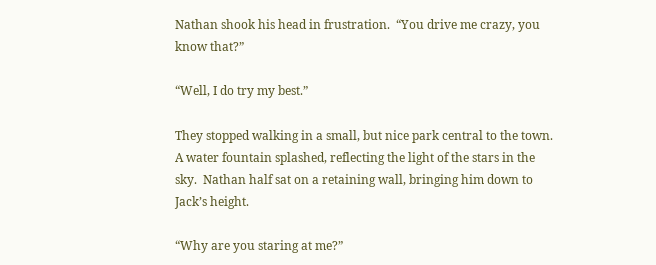Nathan shook his head in frustration.  “You drive me crazy, you know that?”

“Well, I do try my best.”

They stopped walking in a small, but nice park central to the town.  A water fountain splashed, reflecting the light of the stars in the sky.  Nathan half sat on a retaining wall, bringing him down to Jack’s height.

“Why are you staring at me?”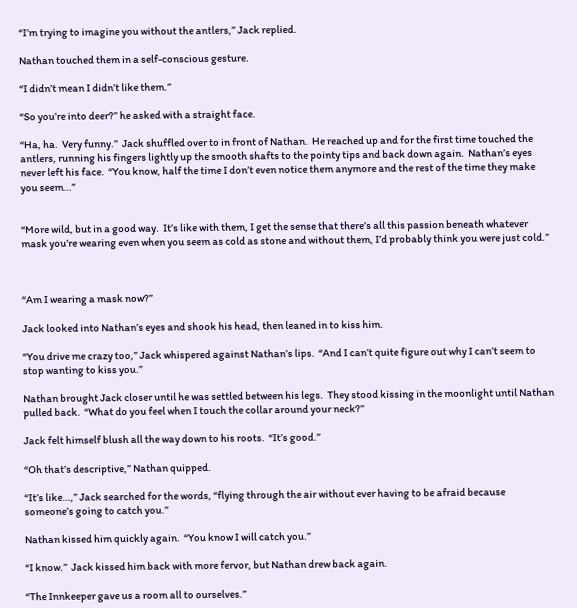“I’m trying to imagine you without the antlers,” Jack replied.

Nathan touched them in a self-conscious gesture.

“I didn’t mean I didn’t like them.”

“So you’re into deer?” he asked with a straight face.

“Ha, ha.  Very funny.”  Jack shuffled over to in front of Nathan.  He reached up and for the first time touched the antlers, running his fingers lightly up the smooth shafts to the pointy tips and back down again.  Nathan’s eyes never left his face.  “You know, half the time I don’t even notice them anymore and the rest of the time they make you seem…”


“More wild, but in a good way.  It’s like with them, I get the sense that there’s all this passion beneath whatever mask you’re wearing even when you seem as cold as stone and without them, I’d probably think you were just cold.”



“Am I wearing a mask now?”

Jack looked into Nathan’s eyes and shook his head, then leaned in to kiss him.

“You drive me crazy too,” Jack whispered against Nathan’s lips.  “And I can’t quite figure out why I can’t seem to stop wanting to kiss you.”

Nathan brought Jack closer until he was settled between his legs.  They stood kissing in the moonlight until Nathan pulled back.  “What do you feel when I touch the collar around your neck?”

Jack felt himself blush all the way down to his roots.  “It’s good.”

“Oh that’s descriptive,” Nathan quipped.

“It’s like…,” Jack searched for the words, “flying through the air without ever having to be afraid because someone’s going to catch you.”

Nathan kissed him quickly again.  “You know I will catch you.”

“I know.”  Jack kissed him back with more fervor, but Nathan drew back again.

“The Innkeeper gave us a room all to ourselves.”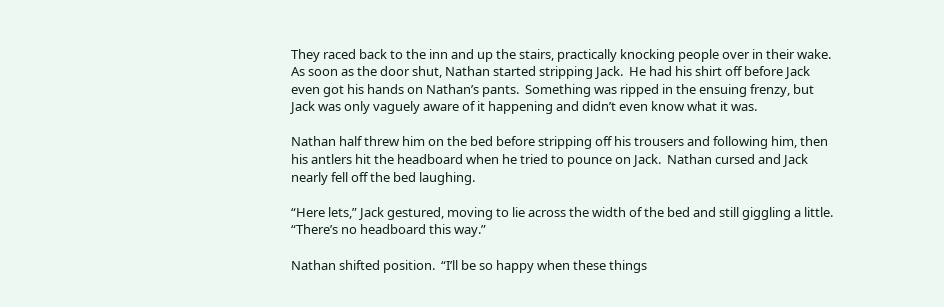They raced back to the inn and up the stairs, practically knocking people over in their wake.  As soon as the door shut, Nathan started stripping Jack.  He had his shirt off before Jack even got his hands on Nathan’s pants.  Something was ripped in the ensuing frenzy, but Jack was only vaguely aware of it happening and didn’t even know what it was.

Nathan half threw him on the bed before stripping off his trousers and following him, then his antlers hit the headboard when he tried to pounce on Jack.  Nathan cursed and Jack nearly fell off the bed laughing.

“Here lets,” Jack gestured, moving to lie across the width of the bed and still giggling a little.  “There’s no headboard this way.”

Nathan shifted position.  “I’ll be so happy when these things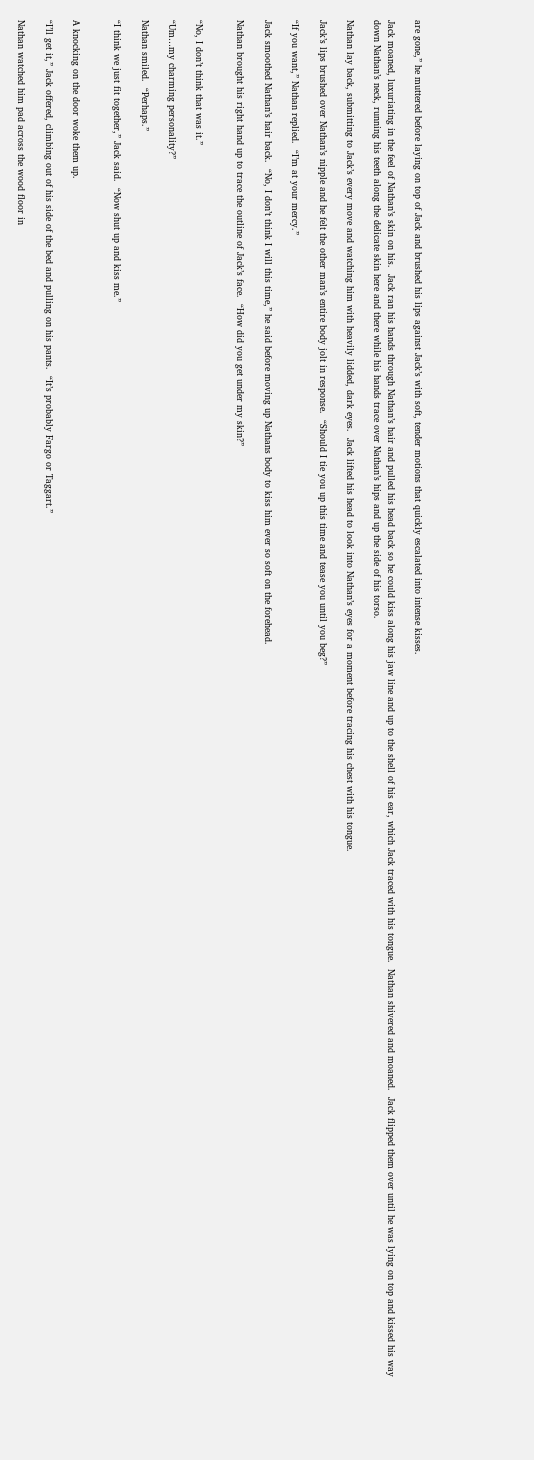are gone,” he muttered before laying on top of Jack and brushed his lips against Jack’s with soft, tender motions that quickly escalated into intense kisses.

Jack moaned, luxuriating in the feel of Nathan’s skin on his.  Jack ran his hands through Nathan’s hair and pulled his head back so he could kiss along his jaw line and up to the shell of his ear, which Jack traced with his tongue.  Nathan shivered and moaned.  Jack flipped them over until he was lying on top and kissed his way down Nathan’s neck, running his teeth along the delicate skin here and there while his hands trace over Nathan’s hips and up the side of his torso.

Nathan lay back, submitting to Jack’s every move and watching him with heavily lidded, dark eyes.  Jack lifted his head to look into Nathan’s eyes for a moment before tracing his chest with his tongue.

Jack’s lips brushed over Nathan’s nipple and he felt the other man’s entire body jolt in response.  “Should I tie you up this time and tease you until you beg?”

“If you want,” Nathan replied.  “I’m at your mercy.”

Jack smoothed Nathan’s hair back.  “No, I don’t think I will this time,” he said before moving up Nathans body to kiss him ever so soft on the forehead.

Nathan brought his right hand up to trace the outline of Jack’s face.  “How did you get under my skin?”


“No, I don’t think that was it.”

“Um…my charming personality?”

Nathan smiled.  “Perhaps.”

“I think we just fit together,” Jack said.  “Now shut up and kiss me.”


A knocking on the door woke them up.

“I’ll get it,” Jack offered, climbing out of his side of the bed and pulling on his pants.  “It’s probably Fargo or Taggart.”

Nathan watched him pad across the wood floor in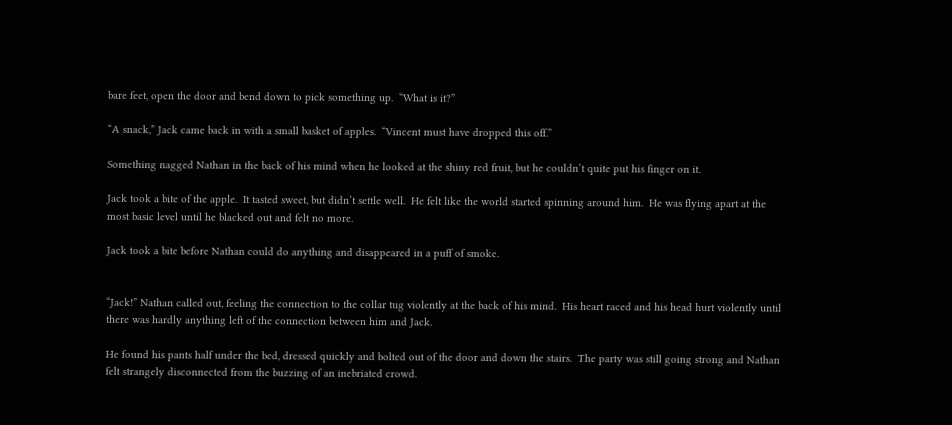bare feet, open the door and bend down to pick something up.  “What is it?”

“A snack,” Jack came back in with a small basket of apples.  “Vincent must have dropped this off.”

Something nagged Nathan in the back of his mind when he looked at the shiny red fruit, but he couldn’t quite put his finger on it.

Jack took a bite of the apple.  It tasted sweet, but didn’t settle well.  He felt like the world started spinning around him.  He was flying apart at the most basic level until he blacked out and felt no more.

Jack took a bite before Nathan could do anything and disappeared in a puff of smoke.


“Jack!” Nathan called out, feeling the connection to the collar tug violently at the back of his mind.  His heart raced and his head hurt violently until there was hardly anything left of the connection between him and Jack.

He found his pants half under the bed, dressed quickly and bolted out of the door and down the stairs.  The party was still going strong and Nathan felt strangely disconnected from the buzzing of an inebriated crowd.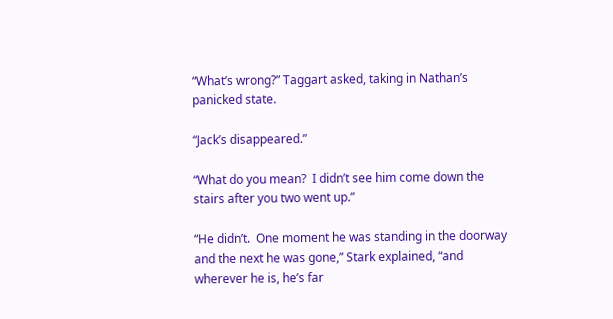“What’s wrong?” Taggart asked, taking in Nathan’s panicked state.

“Jack’s disappeared.”

“What do you mean?  I didn’t see him come down the stairs after you two went up.”

“He didn’t.  One moment he was standing in the doorway and the next he was gone,” Stark explained, “and wherever he is, he’s far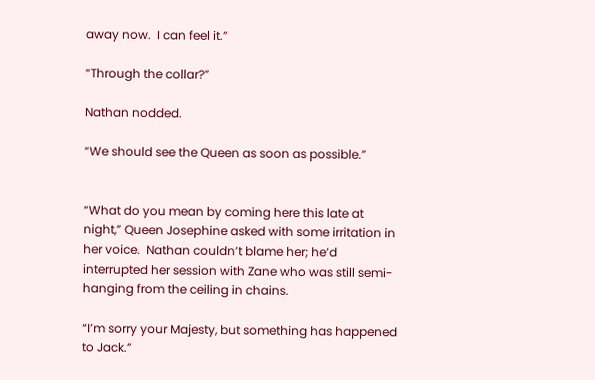away now.  I can feel it.”

“Through the collar?”

Nathan nodded.

“We should see the Queen as soon as possible.”


“What do you mean by coming here this late at night,” Queen Josephine asked with some irritation in her voice.  Nathan couldn’t blame her; he’d interrupted her session with Zane who was still semi-hanging from the ceiling in chains.

“I’m sorry your Majesty, but something has happened to Jack.”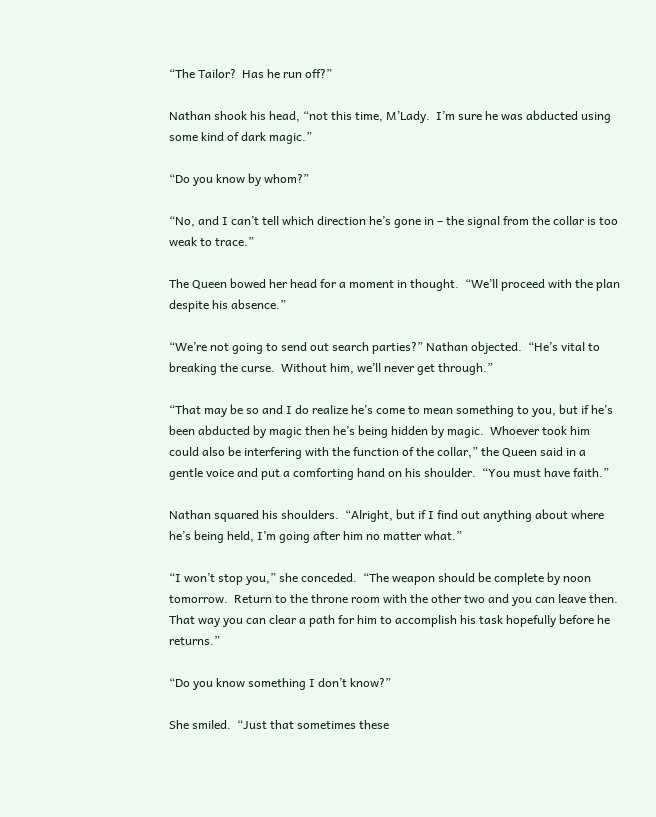“The Tailor?  Has he run off?”

Nathan shook his head, “not this time, M’Lady.  I’m sure he was abducted using some kind of dark magic.”

“Do you know by whom?”

“No, and I can’t tell which direction he’s gone in – the signal from the collar is too weak to trace.”

The Queen bowed her head for a moment in thought.  “We’ll proceed with the plan despite his absence.”

“We’re not going to send out search parties?” Nathan objected.  “He’s vital to breaking the curse.  Without him, we’ll never get through.”

“That may be so and I do realize he’s come to mean something to you, but if he’s been abducted by magic then he’s being hidden by magic.  Whoever took him could also be interfering with the function of the collar,” the Queen said in a gentle voice and put a comforting hand on his shoulder.  “You must have faith.”

Nathan squared his shoulders.  “Alright, but if I find out anything about where he’s being held, I’m going after him no matter what.”

“I won’t stop you,” she conceded.  “The weapon should be complete by noon tomorrow.  Return to the throne room with the other two and you can leave then.  That way you can clear a path for him to accomplish his task hopefully before he returns.”

“Do you know something I don’t know?”

She smiled.  “Just that sometimes these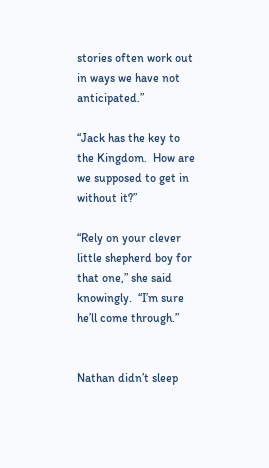stories often work out in ways we have not anticipated.”

“Jack has the key to the Kingdom.  How are we supposed to get in without it?”

“Rely on your clever little shepherd boy for that one,” she said knowingly.  “I’m sure he’ll come through.”


Nathan didn’t sleep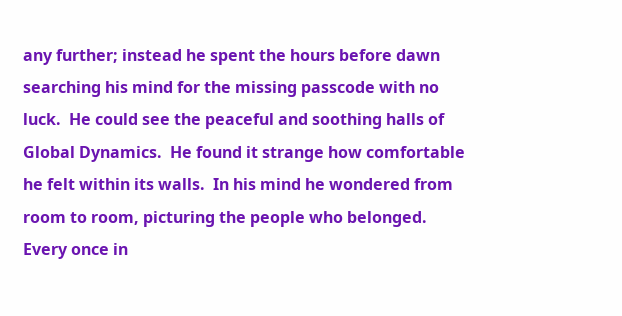any further; instead he spent the hours before dawn searching his mind for the missing passcode with no luck.  He could see the peaceful and soothing halls of Global Dynamics.  He found it strange how comfortable he felt within its walls.  In his mind he wondered from room to room, picturing the people who belonged.  Every once in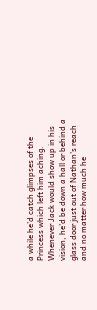a while he’d catch glimpses of the Princess which left him aching.  Whenever Jack would show up in his vision, he’d be down a hall or behind a glass door just out of Nathan’s reach and no matter how much he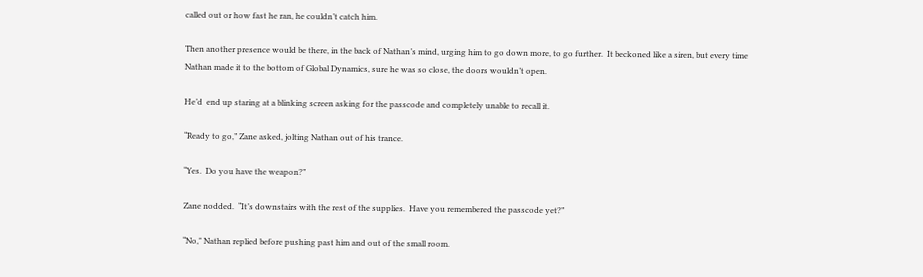called out or how fast he ran, he couldn’t catch him.

Then another presence would be there, in the back of Nathan’s mind, urging him to go down more, to go further.  It beckoned like a siren, but every time Nathan made it to the bottom of Global Dynamics, sure he was so close, the doors wouldn’t open.

He’d  end up staring at a blinking screen asking for the passcode and completely unable to recall it.

“Ready to go,” Zane asked, jolting Nathan out of his trance.

“Yes.  Do you have the weapon?”

Zane nodded.  “It’s downstairs with the rest of the supplies.  Have you remembered the passcode yet?”

“No," Nathan replied before pushing past him and out of the small room.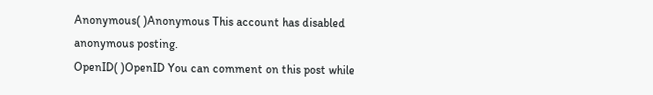Anonymous( )Anonymous This account has disabled anonymous posting.
OpenID( )OpenID You can comment on this post while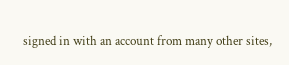signed in with an account from many other sites,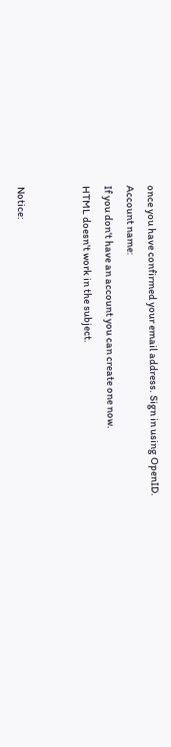once you have confirmed your email address. Sign in using OpenID.
Account name:
If you don't have an account you can create one now.
HTML doesn't work in the subject.


Notice: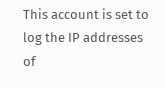This account is set to log the IP addresses of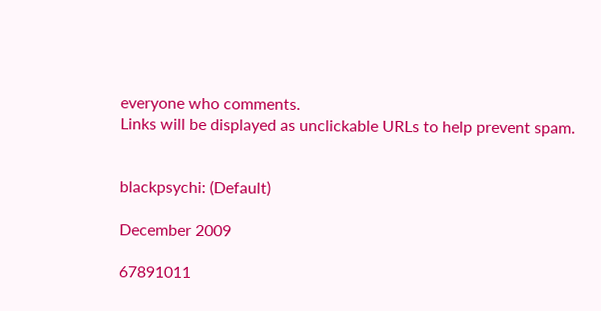everyone who comments.
Links will be displayed as unclickable URLs to help prevent spam.


blackpsychi: (Default)

December 2009

67891011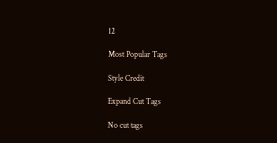12

Most Popular Tags

Style Credit

Expand Cut Tags

No cut tags